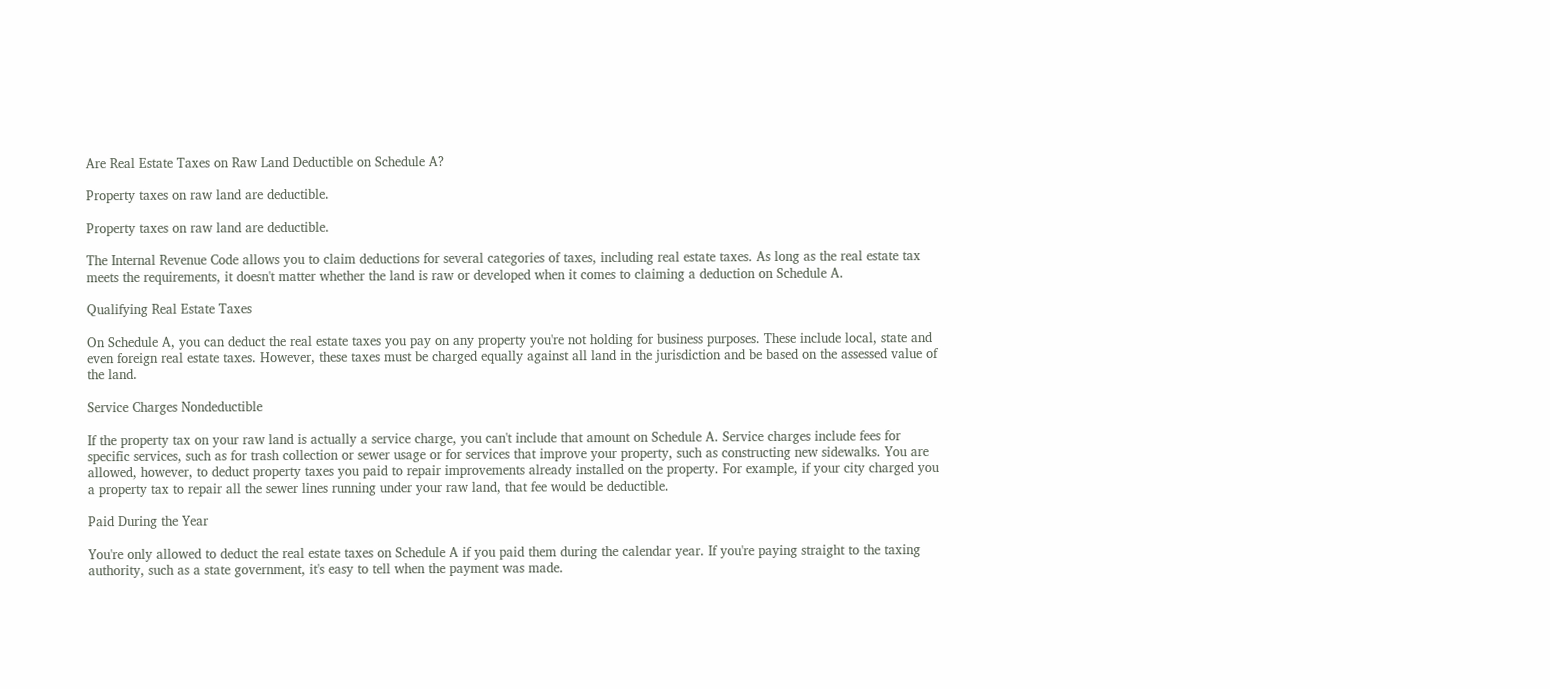Are Real Estate Taxes on Raw Land Deductible on Schedule A?

Property taxes on raw land are deductible.

Property taxes on raw land are deductible.

The Internal Revenue Code allows you to claim deductions for several categories of taxes, including real estate taxes. As long as the real estate tax meets the requirements, it doesn't matter whether the land is raw or developed when it comes to claiming a deduction on Schedule A.

Qualifying Real Estate Taxes

On Schedule A, you can deduct the real estate taxes you pay on any property you're not holding for business purposes. These include local, state and even foreign real estate taxes. However, these taxes must be charged equally against all land in the jurisdiction and be based on the assessed value of the land.

Service Charges Nondeductible

If the property tax on your raw land is actually a service charge, you can't include that amount on Schedule A. Service charges include fees for specific services, such as for trash collection or sewer usage or for services that improve your property, such as constructing new sidewalks. You are allowed, however, to deduct property taxes you paid to repair improvements already installed on the property. For example, if your city charged you a property tax to repair all the sewer lines running under your raw land, that fee would be deductible.

Paid During the Year

You're only allowed to deduct the real estate taxes on Schedule A if you paid them during the calendar year. If you're paying straight to the taxing authority, such as a state government, it's easy to tell when the payment was made.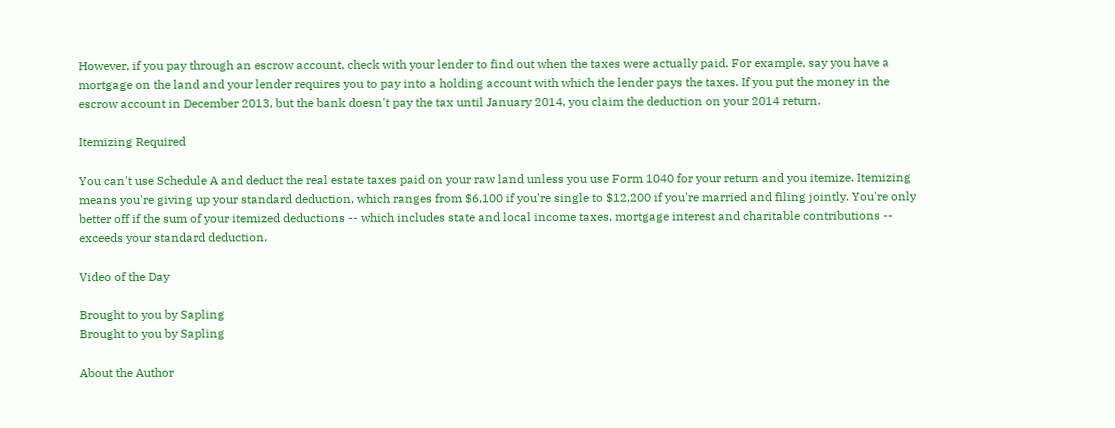However, if you pay through an escrow account, check with your lender to find out when the taxes were actually paid. For example, say you have a mortgage on the land and your lender requires you to pay into a holding account with which the lender pays the taxes. If you put the money in the escrow account in December 2013, but the bank doesn't pay the tax until January 2014, you claim the deduction on your 2014 return.

Itemizing Required

You can't use Schedule A and deduct the real estate taxes paid on your raw land unless you use Form 1040 for your return and you itemize. Itemizing means you're giving up your standard deduction, which ranges from $6,100 if you're single to $12,200 if you're married and filing jointly. You're only better off if the sum of your itemized deductions -- which includes state and local income taxes, mortgage interest and charitable contributions -- exceeds your standard deduction.

Video of the Day

Brought to you by Sapling
Brought to you by Sapling

About the Author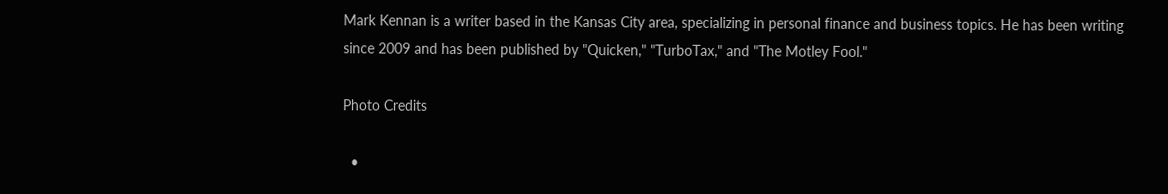Mark Kennan is a writer based in the Kansas City area, specializing in personal finance and business topics. He has been writing since 2009 and has been published by "Quicken," "TurboTax," and "The Motley Fool."

Photo Credits

  •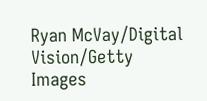Ryan McVay/Digital Vision/Getty Images